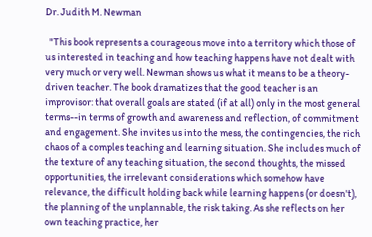Dr. Judith M. Newman

  "This book represents a courageous move into a territory which those of us interested in teaching and how teaching happens have not dealt with very much or very well. Newman shows us what it means to be a theory-driven teacher. The book dramatizes that the good teacher is an improvisor: that overall goals are stated (if at all) only in the most general terms--in terms of growth and awareness and reflection, of commitment and engagement. She invites us into the mess, the contingencies, the rich chaos of a comples teaching and learning situation. She includes much of the texture of any teaching situation, the second thoughts, the missed opportunities, the irrelevant considerations which somehow have relevance, the difficult holding back while learning happens (or doesn't), the planning of the unplannable, the risk taking. As she reflects on her own teaching practice, her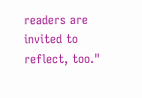readers are invited to reflect, too."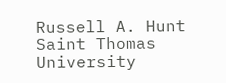Russell A. Hunt
Saint Thomas University